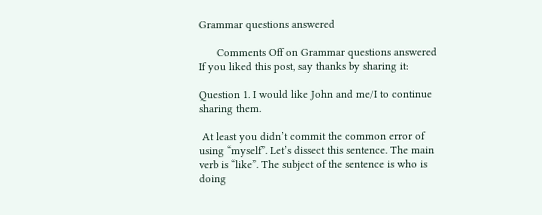Grammar questions answered

      Comments Off on Grammar questions answered
If you liked this post, say thanks by sharing it:

Question 1. I would like John and me/I to continue sharing them.

 At least you didn’t commit the common error of using “myself”. Let’s dissect this sentence. The main verb is “like”. The subject of the sentence is who is doing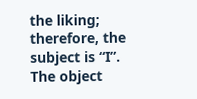the liking; therefore, the subject is “I”. The object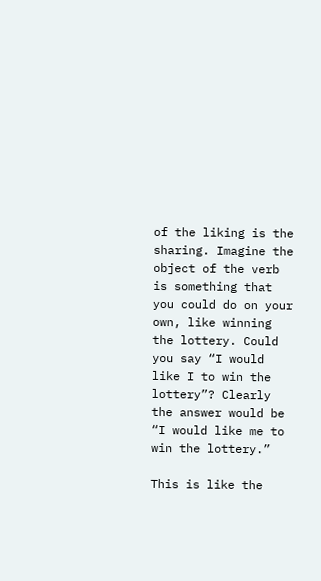of the liking is the sharing. Imagine the object of the verb is something that you could do on your own, like winning the lottery. Could you say “I would like I to win the lottery”? Clearly the answer would be “I would like me to win the lottery.”

This is like the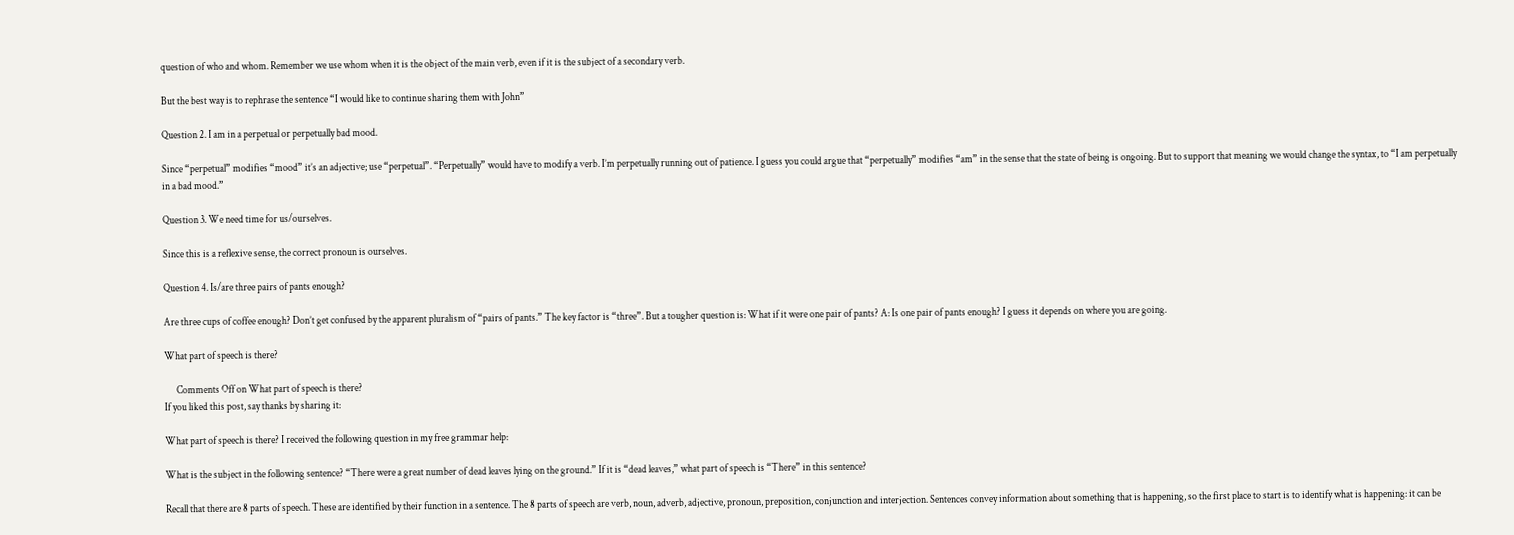question of who and whom. Remember we use whom when it is the object of the main verb, even if it is the subject of a secondary verb.

But the best way is to rephrase the sentence “I would like to continue sharing them with John”

Question 2. I am in a perpetual or perpetually bad mood.

Since “perpetual” modifies “mood” it’s an adjective; use “perpetual”. “Perpetually” would have to modify a verb. I’m perpetually running out of patience. I guess you could argue that “perpetually” modifies “am” in the sense that the state of being is ongoing. But to support that meaning we would change the syntax, to “I am perpetually in a bad mood.”

Question 3. We need time for us/ourselves.

Since this is a reflexive sense, the correct pronoun is ourselves.

Question 4. Is/are three pairs of pants enough?

Are three cups of coffee enough? Don’t get confused by the apparent pluralism of “pairs of pants.” The key factor is “three”. But a tougher question is: What if it were one pair of pants? A: Is one pair of pants enough? I guess it depends on where you are going.

What part of speech is there?

      Comments Off on What part of speech is there?
If you liked this post, say thanks by sharing it:

What part of speech is there? I received the following question in my free grammar help:

What is the subject in the following sentence? “There were a great number of dead leaves lying on the ground.” If it is “dead leaves,” what part of speech is “There” in this sentence?

Recall that there are 8 parts of speech. These are identified by their function in a sentence. The 8 parts of speech are verb, noun, adverb, adjective, pronoun, preposition, conjunction and interjection. Sentences convey information about something that is happening, so the first place to start is to identify what is happening: it can be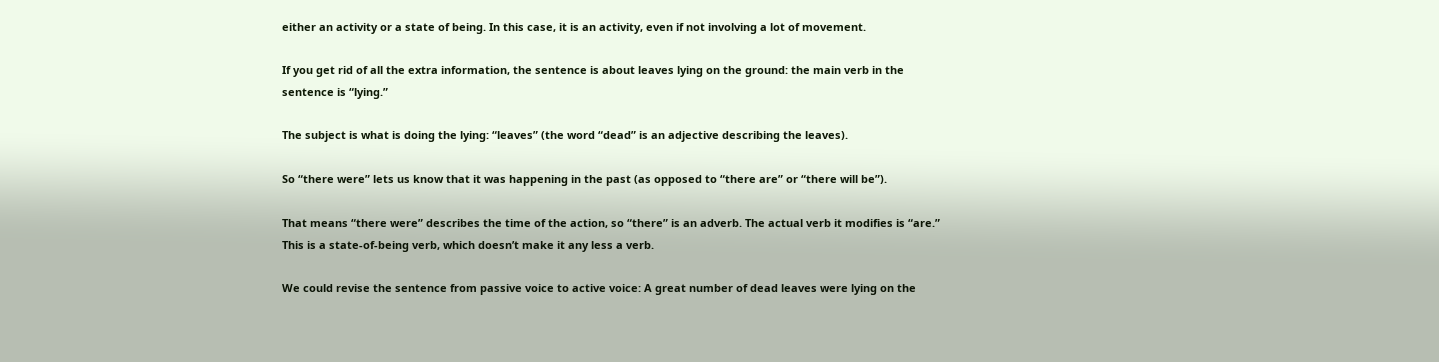either an activity or a state of being. In this case, it is an activity, even if not involving a lot of movement.

If you get rid of all the extra information, the sentence is about leaves lying on the ground: the main verb in the sentence is “lying.”

The subject is what is doing the lying: “leaves” (the word “dead” is an adjective describing the leaves).

So “there were” lets us know that it was happening in the past (as opposed to “there are” or “there will be”).

That means “there were” describes the time of the action, so “there” is an adverb. The actual verb it modifies is “are.” This is a state-of-being verb, which doesn’t make it any less a verb.

We could revise the sentence from passive voice to active voice: A great number of dead leaves were lying on the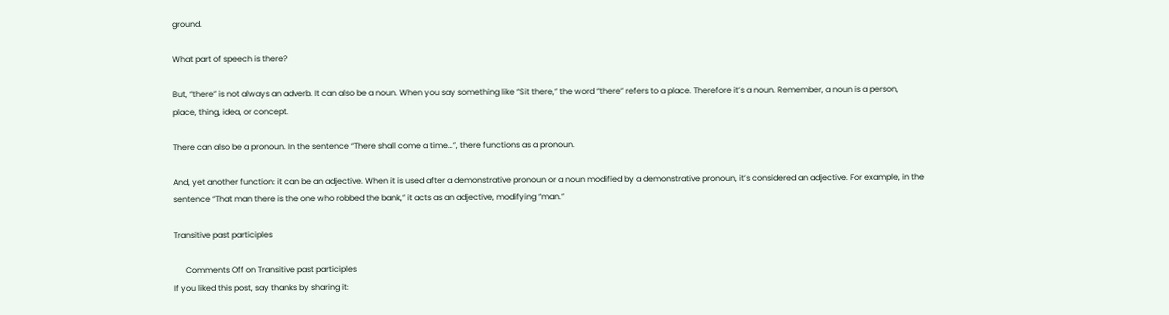ground.

What part of speech is there?

But, “there” is not always an adverb. It can also be a noun. When you say something like “Sit there,” the word “there” refers to a place. Therefore it’s a noun. Remember, a noun is a person, place, thing, idea, or concept.

There can also be a pronoun. In the sentence “There shall come a time…”, there functions as a pronoun.

And, yet another function: it can be an adjective. When it is used after a demonstrative pronoun or a noun modified by a demonstrative pronoun, it’s considered an adjective. For example, in the sentence “That man there is the one who robbed the bank,” it acts as an adjective, modifying “man.”

Transitive past participles

      Comments Off on Transitive past participles
If you liked this post, say thanks by sharing it: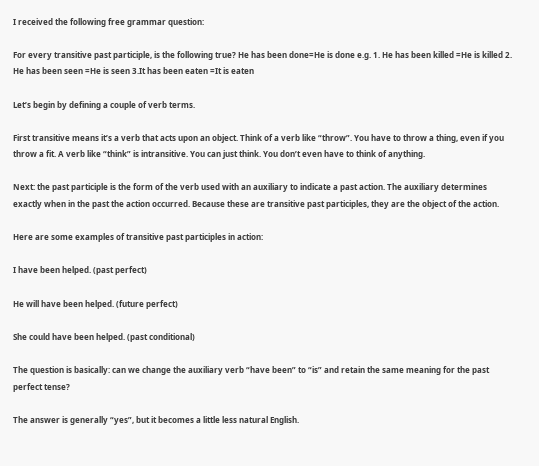I received the following free grammar question:

For every transitive past participle, is the following true? He has been done=He is done e.g. 1. He has been killed =He is killed 2. He has been seen =He is seen 3.It has been eaten =It is eaten

Let’s begin by defining a couple of verb terms.

First transitive means it’s a verb that acts upon an object. Think of a verb like “throw”. You have to throw a thing, even if you throw a fit. A verb like “think” is intransitive. You can just think. You don’t even have to think of anything.

Next: the past participle is the form of the verb used with an auxiliary to indicate a past action. The auxiliary determines exactly when in the past the action occurred. Because these are transitive past participles, they are the object of the action.

Here are some examples of transitive past participles in action:

I have been helped. (past perfect)

He will have been helped. (future perfect)

She could have been helped. (past conditional)

The question is basically: can we change the auxiliary verb “have been” to “is” and retain the same meaning for the past perfect tense?

The answer is generally “yes”, but it becomes a little less natural English.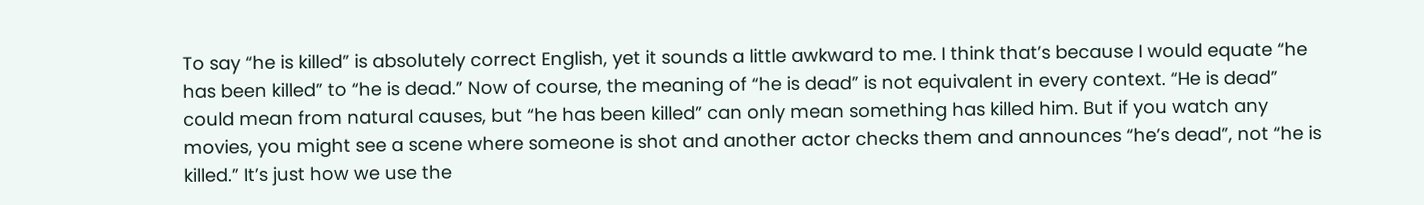To say “he is killed” is absolutely correct English, yet it sounds a little awkward to me. I think that’s because I would equate “he has been killed” to “he is dead.” Now of course, the meaning of “he is dead” is not equivalent in every context. “He is dead” could mean from natural causes, but “he has been killed” can only mean something has killed him. But if you watch any movies, you might see a scene where someone is shot and another actor checks them and announces “he’s dead”, not “he is killed.” It’s just how we use the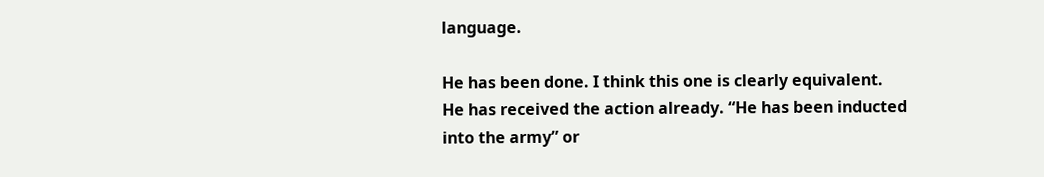language.

He has been done. I think this one is clearly equivalent. He has received the action already. “He has been inducted into the army” or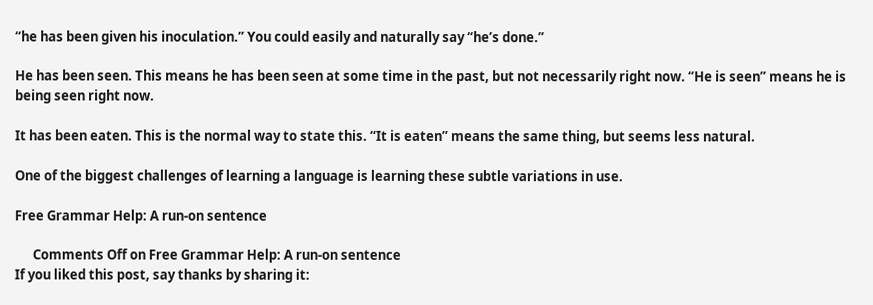“he has been given his inoculation.” You could easily and naturally say “he’s done.”

He has been seen. This means he has been seen at some time in the past, but not necessarily right now. “He is seen” means he is being seen right now.

It has been eaten. This is the normal way to state this. “It is eaten” means the same thing, but seems less natural.

One of the biggest challenges of learning a language is learning these subtle variations in use.

Free Grammar Help: A run-on sentence

      Comments Off on Free Grammar Help: A run-on sentence
If you liked this post, say thanks by sharing it: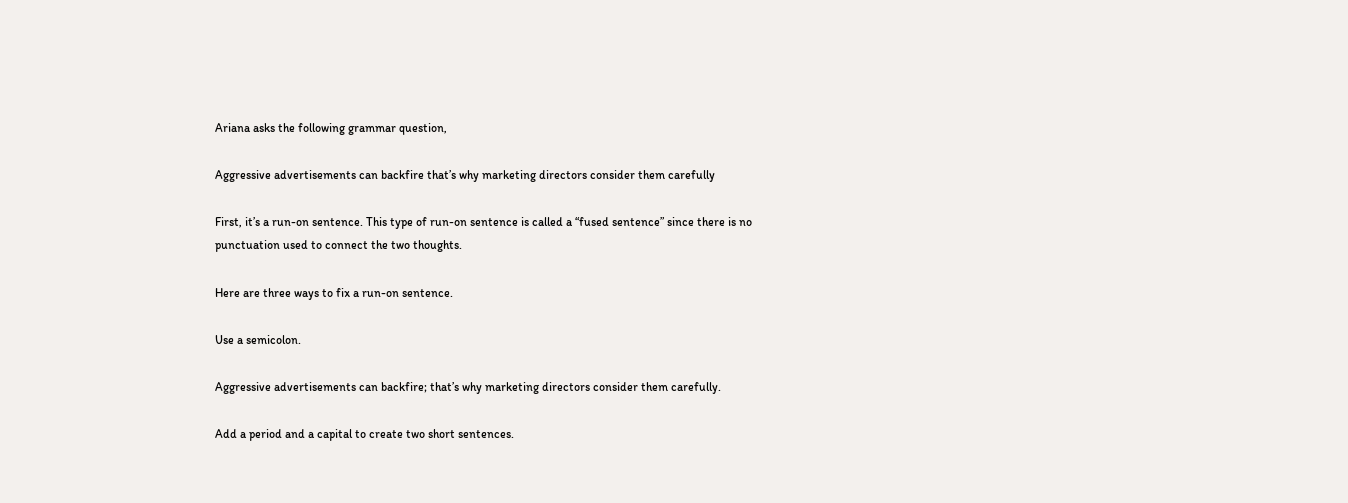Ariana asks the following grammar question,

Aggressive advertisements can backfire that’s why marketing directors consider them carefully

First, it’s a run-on sentence. This type of run-on sentence is called a “fused sentence” since there is no punctuation used to connect the two thoughts.

Here are three ways to fix a run-on sentence.

Use a semicolon.

Aggressive advertisements can backfire; that’s why marketing directors consider them carefully.

Add a period and a capital to create two short sentences.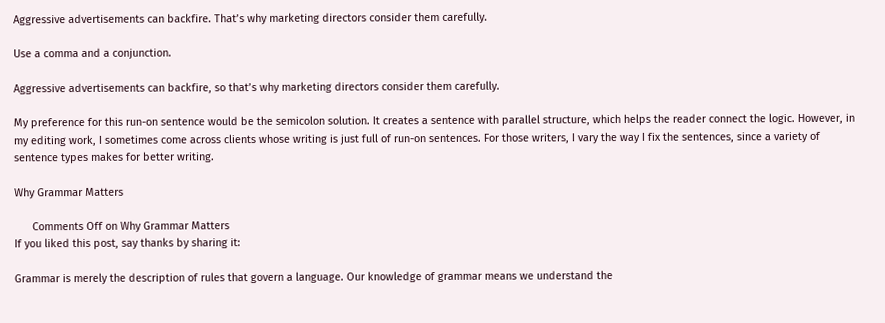Aggressive advertisements can backfire. That’s why marketing directors consider them carefully.

Use a comma and a conjunction.

Aggressive advertisements can backfire, so that’s why marketing directors consider them carefully.

My preference for this run-on sentence would be the semicolon solution. It creates a sentence with parallel structure, which helps the reader connect the logic. However, in my editing work, I sometimes come across clients whose writing is just full of run-on sentences. For those writers, I vary the way I fix the sentences, since a variety of sentence types makes for better writing.

Why Grammar Matters

      Comments Off on Why Grammar Matters
If you liked this post, say thanks by sharing it:

Grammar is merely the description of rules that govern a language. Our knowledge of grammar means we understand the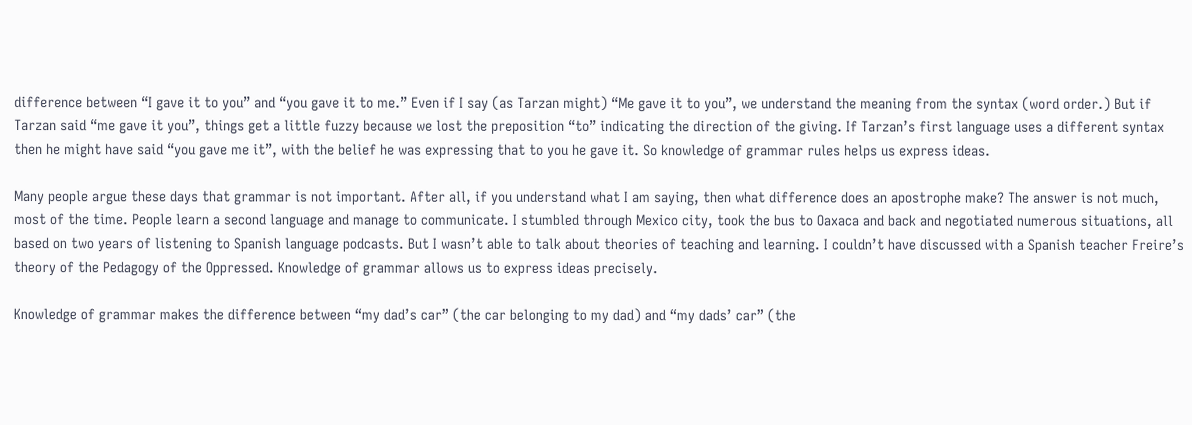difference between “I gave it to you” and “you gave it to me.” Even if I say (as Tarzan might) “Me gave it to you”, we understand the meaning from the syntax (word order.) But if Tarzan said “me gave it you”, things get a little fuzzy because we lost the preposition “to” indicating the direction of the giving. If Tarzan’s first language uses a different syntax then he might have said “you gave me it”, with the belief he was expressing that to you he gave it. So knowledge of grammar rules helps us express ideas.

Many people argue these days that grammar is not important. After all, if you understand what I am saying, then what difference does an apostrophe make? The answer is not much, most of the time. People learn a second language and manage to communicate. I stumbled through Mexico city, took the bus to Oaxaca and back and negotiated numerous situations, all based on two years of listening to Spanish language podcasts. But I wasn’t able to talk about theories of teaching and learning. I couldn’t have discussed with a Spanish teacher Freire’s theory of the Pedagogy of the Oppressed. Knowledge of grammar allows us to express ideas precisely.

Knowledge of grammar makes the difference between “my dad’s car” (the car belonging to my dad) and “my dads’ car” (the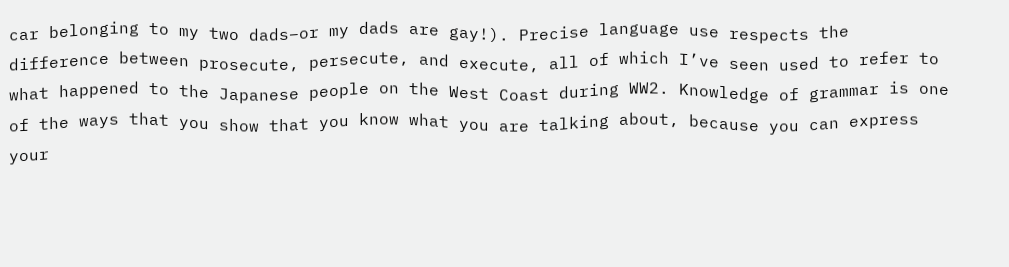car belonging to my two dads–or my dads are gay!). Precise language use respects the difference between prosecute, persecute, and execute, all of which I’ve seen used to refer to what happened to the Japanese people on the West Coast during WW2. Knowledge of grammar is one of the ways that you show that you know what you are talking about, because you can express your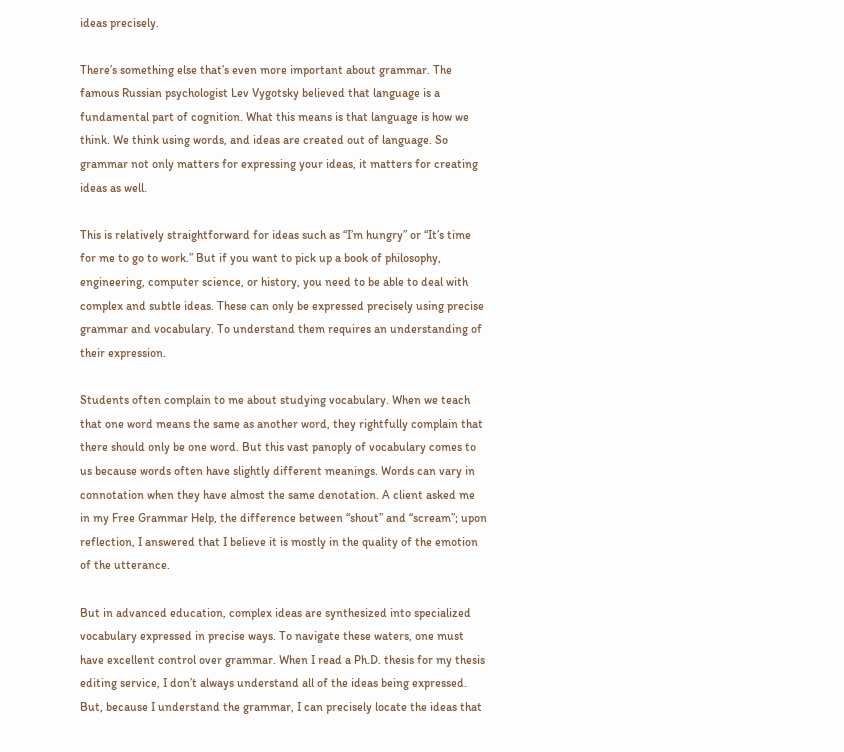ideas precisely.

There’s something else that’s even more important about grammar. The famous Russian psychologist Lev Vygotsky believed that language is a fundamental part of cognition. What this means is that language is how we think. We think using words, and ideas are created out of language. So grammar not only matters for expressing your ideas, it matters for creating ideas as well.

This is relatively straightforward for ideas such as “I’m hungry” or “It’s time for me to go to work.” But if you want to pick up a book of philosophy, engineering, computer science, or history, you need to be able to deal with complex and subtle ideas. These can only be expressed precisely using precise grammar and vocabulary. To understand them requires an understanding of their expression.

Students often complain to me about studying vocabulary. When we teach that one word means the same as another word, they rightfully complain that there should only be one word. But this vast panoply of vocabulary comes to us because words often have slightly different meanings. Words can vary in connotation when they have almost the same denotation. A client asked me in my Free Grammar Help, the difference between “shout” and “scream”; upon reflection, I answered that I believe it is mostly in the quality of the emotion of the utterance.

But in advanced education, complex ideas are synthesized into specialized vocabulary expressed in precise ways. To navigate these waters, one must have excellent control over grammar. When I read a Ph.D. thesis for my thesis editing service, I don’t always understand all of the ideas being expressed. But, because I understand the grammar, I can precisely locate the ideas that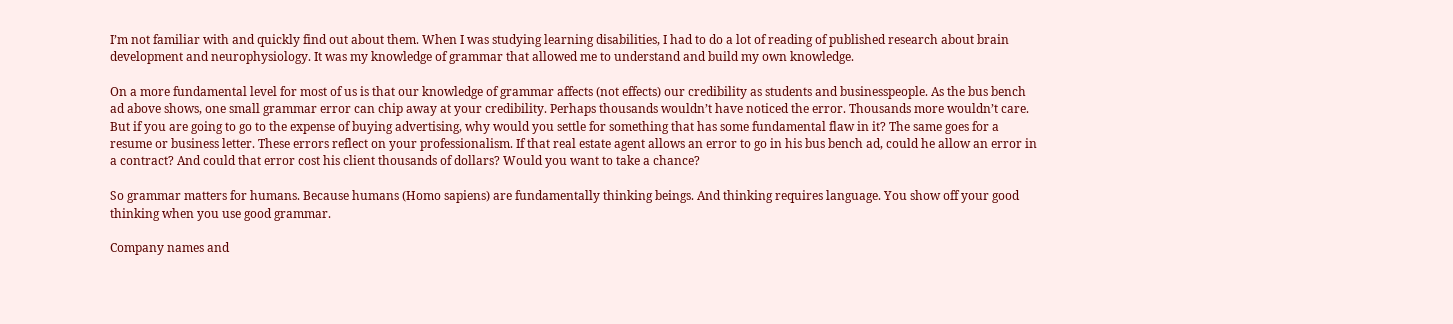I’m not familiar with and quickly find out about them. When I was studying learning disabilities, I had to do a lot of reading of published research about brain development and neurophysiology. It was my knowledge of grammar that allowed me to understand and build my own knowledge.

On a more fundamental level for most of us is that our knowledge of grammar affects (not effects) our credibility as students and businesspeople. As the bus bench ad above shows, one small grammar error can chip away at your credibility. Perhaps thousands wouldn’t have noticed the error. Thousands more wouldn’t care. But if you are going to go to the expense of buying advertising, why would you settle for something that has some fundamental flaw in it? The same goes for a resume or business letter. These errors reflect on your professionalism. If that real estate agent allows an error to go in his bus bench ad, could he allow an error in a contract? And could that error cost his client thousands of dollars? Would you want to take a chance?

So grammar matters for humans. Because humans (Homo sapiens) are fundamentally thinking beings. And thinking requires language. You show off your good thinking when you use good grammar.

Company names and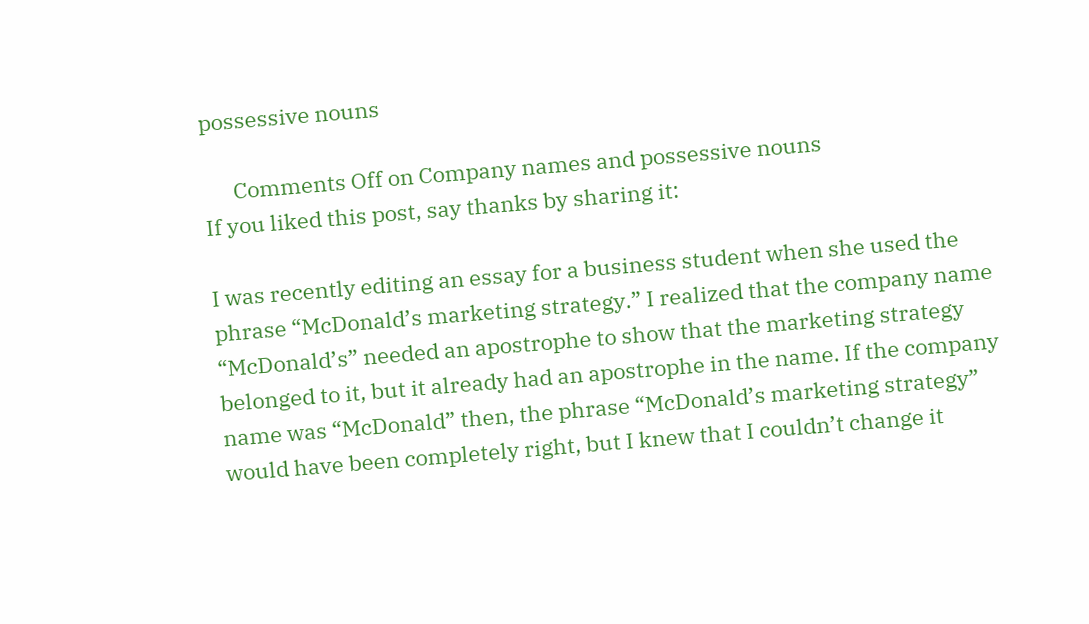possessive nouns

      Comments Off on Company names and possessive nouns
If you liked this post, say thanks by sharing it:

I was recently editing an essay for a business student when she used the phrase “McDonald’s marketing strategy.” I realized that the company name “McDonald’s” needed an apostrophe to show that the marketing strategy belonged to it, but it already had an apostrophe in the name. If the company name was “McDonald” then, the phrase “McDonald’s marketing strategy” would have been completely right, but I knew that I couldn’t change it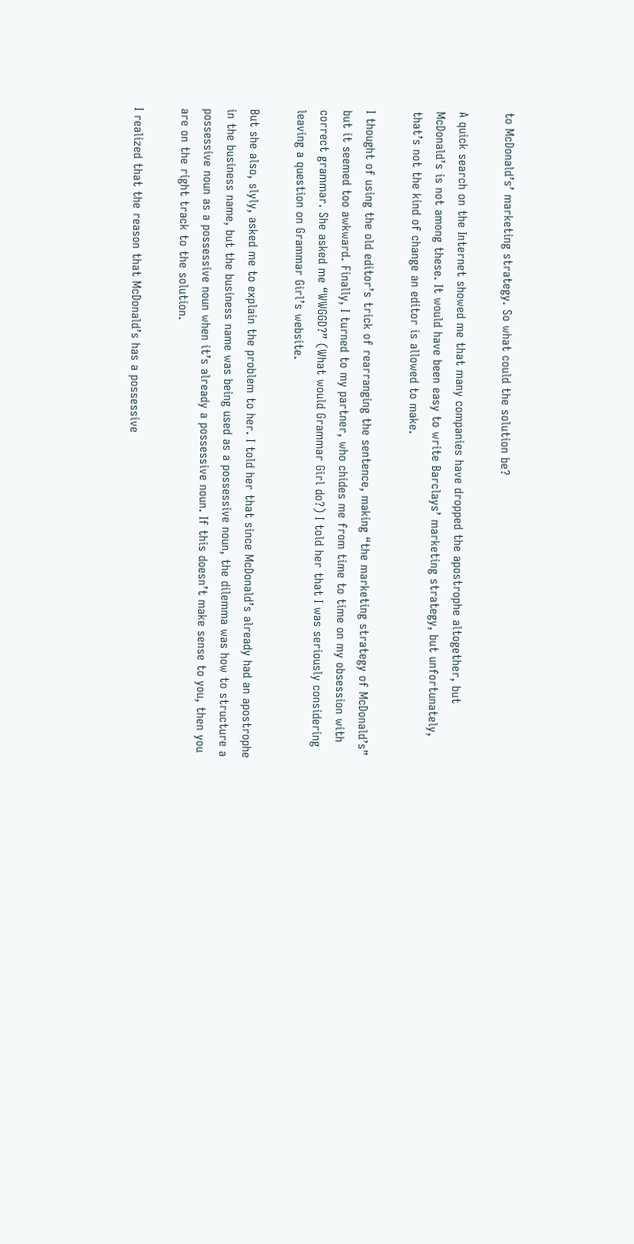to McDonald’s’ marketing strategy. So what could the solution be?

A quick search on the Internet showed me that many companies have dropped the apostrophe altogether, but McDonald’s is not among these. It would have been easy to write Barclays’ marketing strategy, but unfortunately, that’s not the kind of change an editor is allowed to make.

I thought of using the old editor’s trick of rearranging the sentence, making “the marketing strategy of McDonald’s” but it seemed too awkward. Finally, I turned to my partner, who chides me from time to time on my obsession with correct grammar. She asked me “WWGGD?” (What would Grammar Girl do?) I told her that I was seriously considering leaving a question on Grammar Girl’s website.

But she also, slyly, asked me to explain the problem to her. I told her that since McDonald’s already had an apostrophe in the business name, but the business name was being used as a possessive noun, the dilemma was how to structure a possessive noun as a possessive noun when it’s already a possessive noun. If this doesn’t make sense to you, then you are on the right track to the solution.

I realized that the reason that McDonald’s has a possessive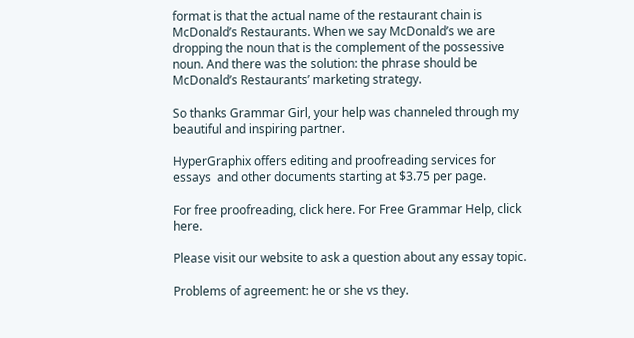format is that the actual name of the restaurant chain is McDonald’s Restaurants. When we say McDonald’s we are dropping the noun that is the complement of the possessive noun. And there was the solution: the phrase should be McDonald’s Restaurants’ marketing strategy.

So thanks Grammar Girl, your help was channeled through my beautiful and inspiring partner.

HyperGraphix offers editing and proofreading services for essays  and other documents starting at $3.75 per page.

For free proofreading, click here. For Free Grammar Help, click here.

Please visit our website to ask a question about any essay topic.

Problems of agreement: he or she vs they.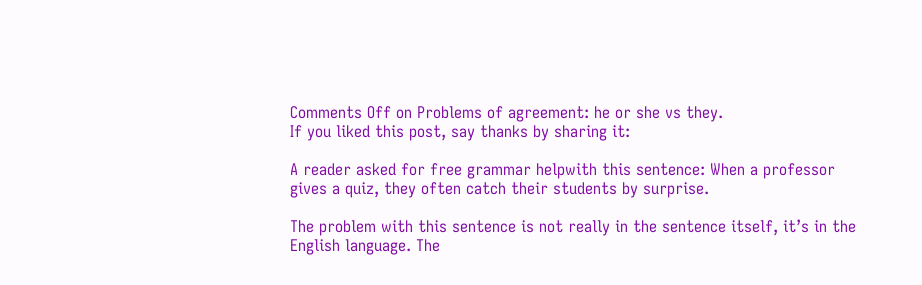Comments Off on Problems of agreement: he or she vs they.
If you liked this post, say thanks by sharing it:

A reader asked for free grammar helpwith this sentence: When a professor gives a quiz, they often catch their students by surprise.

The problem with this sentence is not really in the sentence itself, it’s in the English language. The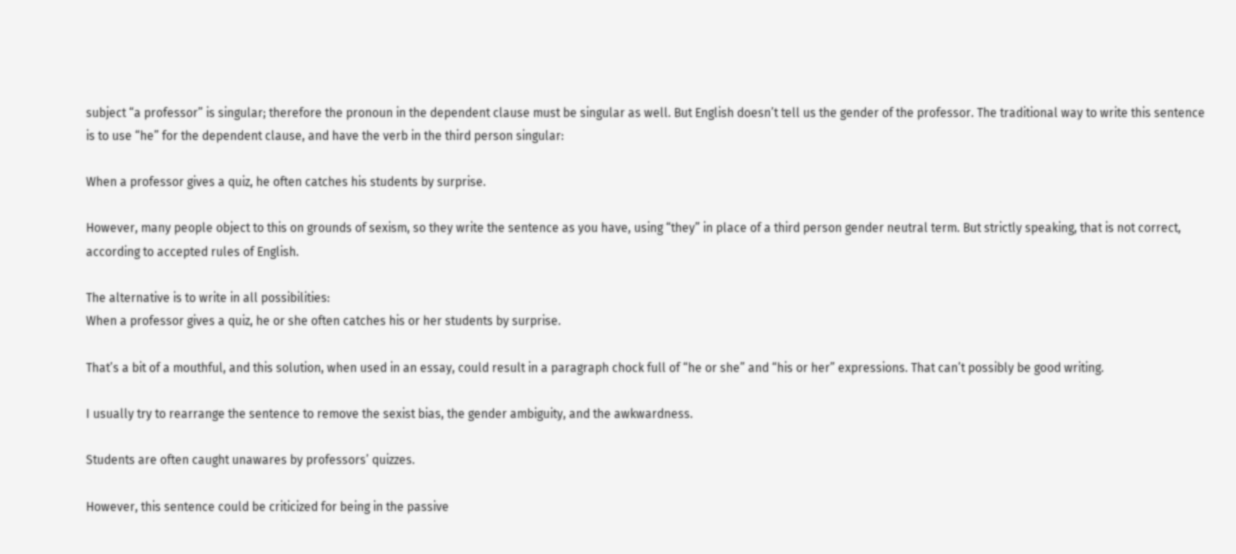subject “a professor” is singular; therefore the pronoun in the dependent clause must be singular as well. But English doesn’t tell us the gender of the professor. The traditional way to write this sentence is to use “he” for the dependent clause, and have the verb in the third person singular:

When a professor gives a quiz, he often catches his students by surprise.

However, many people object to this on grounds of sexism, so they write the sentence as you have, using “they” in place of a third person gender neutral term. But strictly speaking, that is not correct, according to accepted rules of English.

The alternative is to write in all possibilities:
When a professor gives a quiz, he or she often catches his or her students by surprise.

That’s a bit of a mouthful, and this solution, when used in an essay, could result in a paragraph chock full of “he or she” and “his or her” expressions. That can’t possibly be good writing.

I usually try to rearrange the sentence to remove the sexist bias, the gender ambiguity, and the awkwardness.

Students are often caught unawares by professors’ quizzes.

However, this sentence could be criticized for being in the passive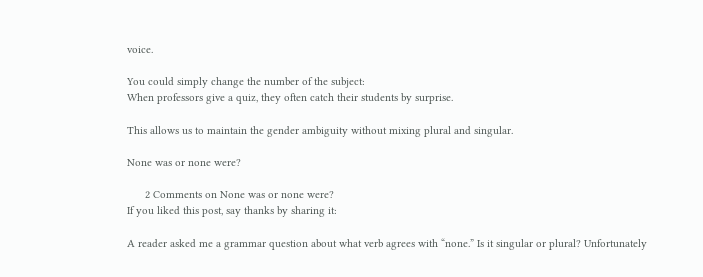voice.

You could simply change the number of the subject:
When professors give a quiz, they often catch their students by surprise.

This allows us to maintain the gender ambiguity without mixing plural and singular.

None was or none were?

      2 Comments on None was or none were?
If you liked this post, say thanks by sharing it:

A reader asked me a grammar question about what verb agrees with “none.” Is it singular or plural? Unfortunately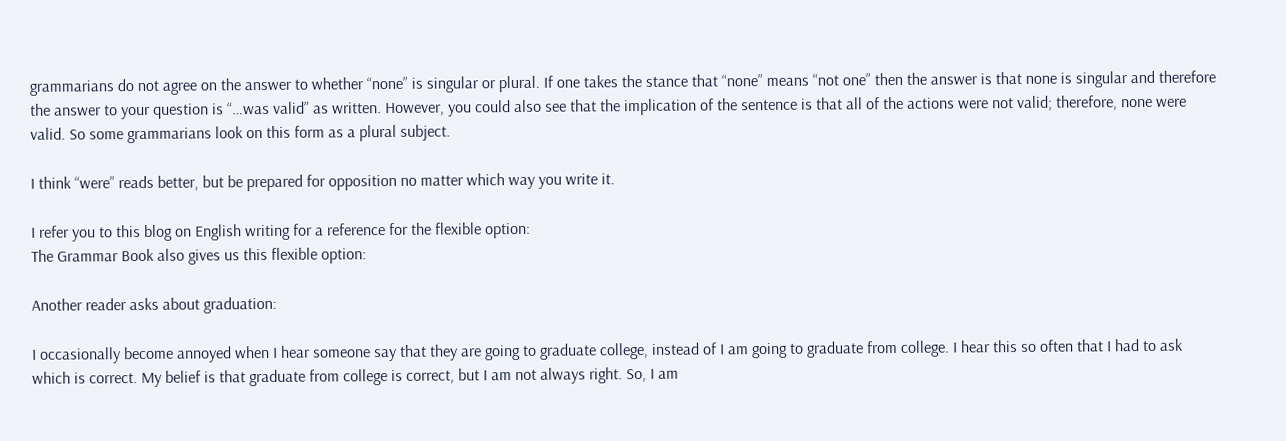grammarians do not agree on the answer to whether “none” is singular or plural. If one takes the stance that “none” means “not one” then the answer is that none is singular and therefore the answer to your question is “…was valid” as written. However, you could also see that the implication of the sentence is that all of the actions were not valid; therefore, none were valid. So some grammarians look on this form as a plural subject.

I think “were” reads better, but be prepared for opposition no matter which way you write it.

I refer you to this blog on English writing for a reference for the flexible option:
The Grammar Book also gives us this flexible option:

Another reader asks about graduation:

I occasionally become annoyed when I hear someone say that they are going to graduate college, instead of I am going to graduate from college. I hear this so often that I had to ask which is correct. My belief is that graduate from college is correct, but I am not always right. So, I am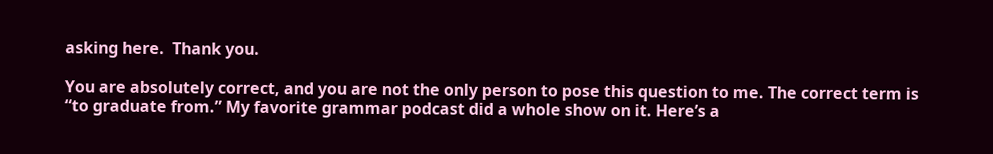asking here.  Thank you.

You are absolutely correct, and you are not the only person to pose this question to me. The correct term is “to graduate from.” My favorite grammar podcast did a whole show on it. Here’s a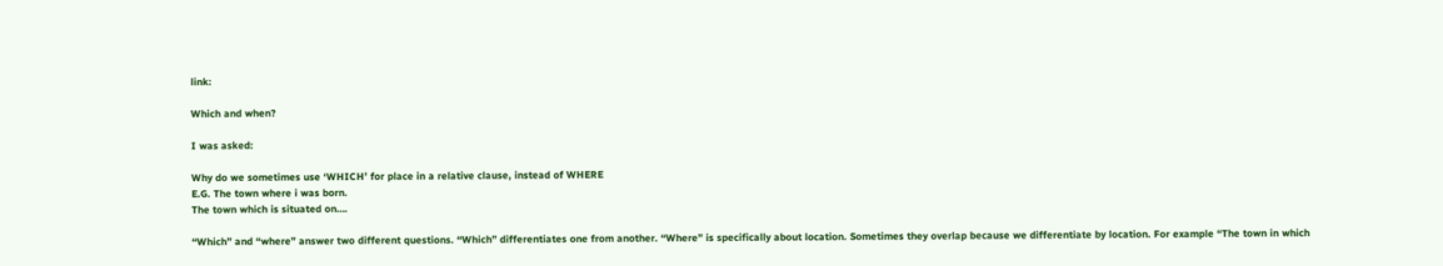link:

Which and when?

I was asked:

Why do we sometimes use ‘WHICH’ for place in a relative clause, instead of WHERE
E.G. The town where i was born.
The town which is situated on….

“Which” and “where” answer two different questions. “Which” differentiates one from another. “Where” is specifically about location. Sometimes they overlap because we differentiate by location. For example “The town in which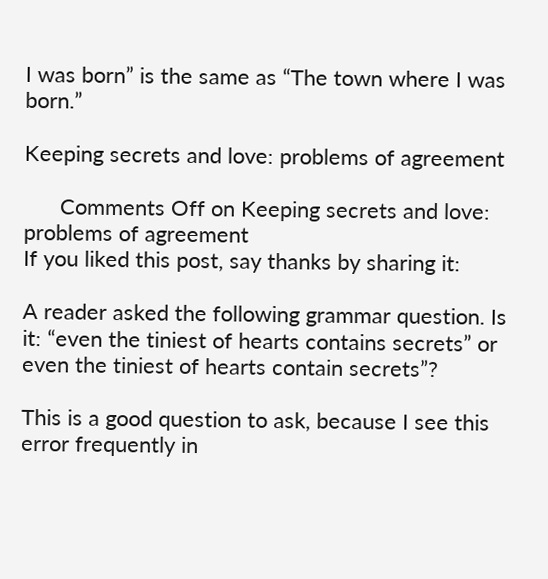I was born” is the same as “The town where I was born.”

Keeping secrets and love: problems of agreement

      Comments Off on Keeping secrets and love: problems of agreement
If you liked this post, say thanks by sharing it:

A reader asked the following grammar question. Is it: “even the tiniest of hearts contains secrets” or even the tiniest of hearts contain secrets”?

This is a good question to ask, because I see this error frequently in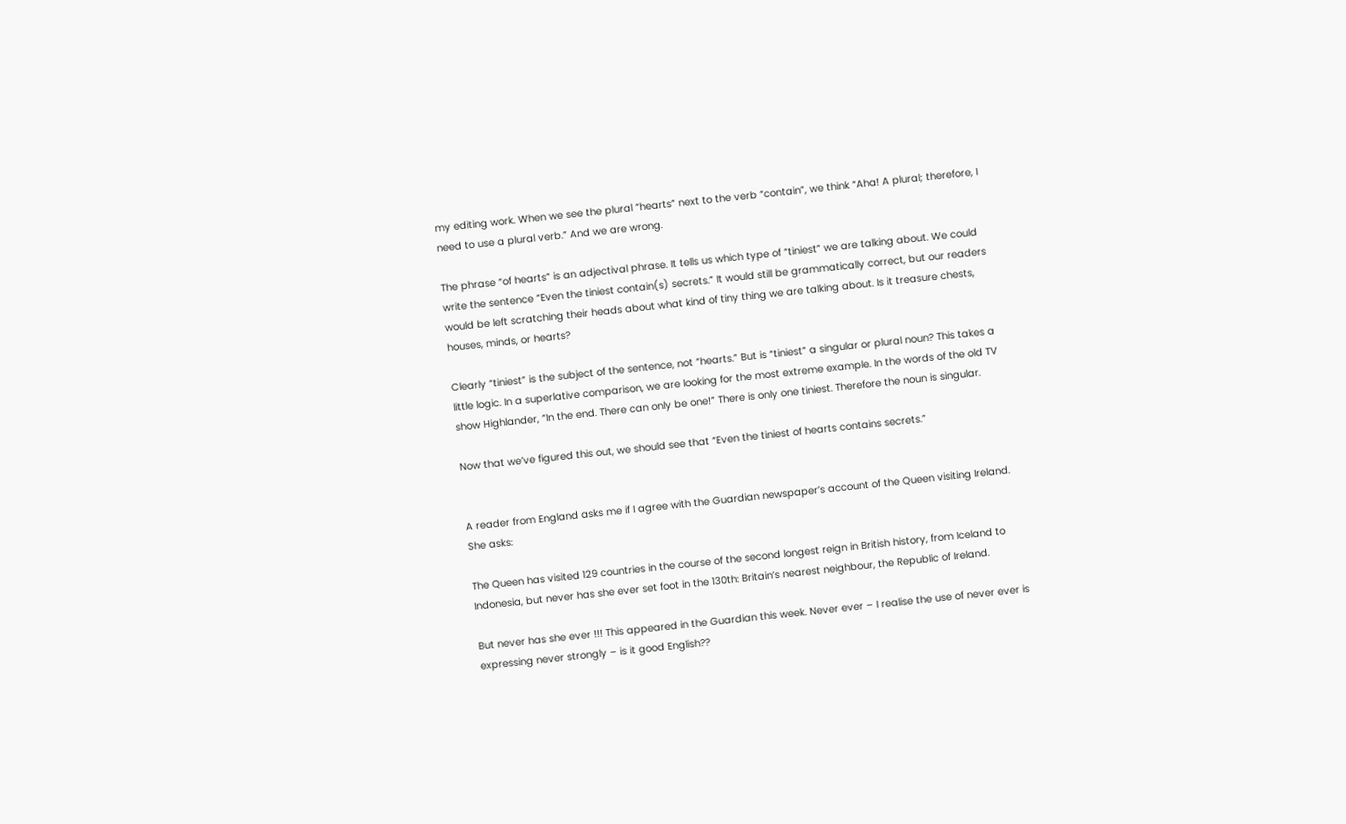my editing work. When we see the plural “hearts” next to the verb “contain”, we think “Aha! A plural; therefore, I need to use a plural verb.” And we are wrong.

The phrase “of hearts” is an adjectival phrase. It tells us which type of “tiniest” we are talking about. We could write the sentence “Even the tiniest contain(s) secrets.” It would still be grammatically correct, but our readers would be left scratching their heads about what kind of tiny thing we are talking about. Is it treasure chests, houses, minds, or hearts?

Clearly “tiniest” is the subject of the sentence, not “hearts.” But is “tiniest” a singular or plural noun? This takes a little logic. In a superlative comparison, we are looking for the most extreme example. In the words of the old TV show Highlander, “In the end. There can only be one!” There is only one tiniest. Therefore the noun is singular.

Now that we’ve figured this out, we should see that “Even the tiniest of hearts contains secrets.”


A reader from England asks me if I agree with the Guardian newspaper’s account of the Queen visiting Ireland. She asks:

The Queen has visited 129 countries in the course of the second longest reign in British history, from Iceland to Indonesia, but never has she ever set foot in the 130th: Britain’s nearest neighbour, the Republic of Ireland.

But never has she ever !!! This appeared in the Guardian this week. Never ever – I realise the use of never ever is expressing never strongly – is it good English??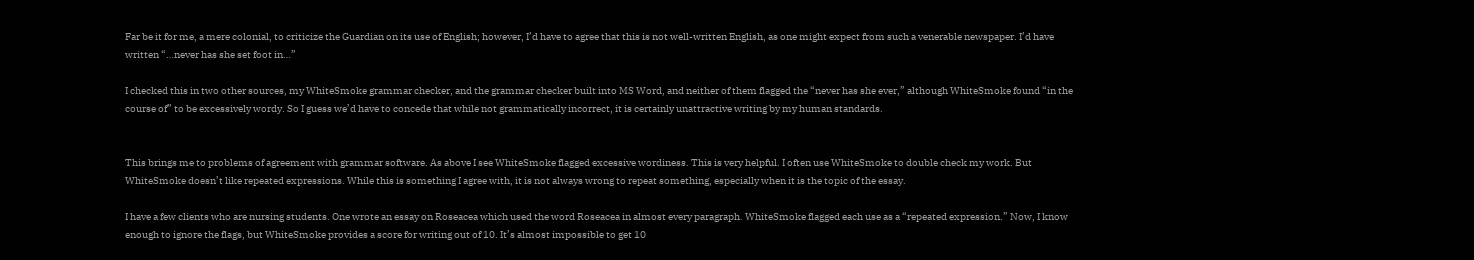Far be it for me, a mere colonial, to criticize the Guardian on its use of English; however, I’d have to agree that this is not well-written English, as one might expect from such a venerable newspaper. I’d have written “…never has she set foot in…”

I checked this in two other sources, my WhiteSmoke grammar checker, and the grammar checker built into MS Word, and neither of them flagged the “never has she ever,” although WhiteSmoke found “in the course of” to be excessively wordy. So I guess we’d have to concede that while not grammatically incorrect, it is certainly unattractive writing by my human standards.


This brings me to problems of agreement with grammar software. As above I see WhiteSmoke flagged excessive wordiness. This is very helpful. I often use WhiteSmoke to double check my work. But WhiteSmoke doesn’t like repeated expressions. While this is something I agree with, it is not always wrong to repeat something, especially when it is the topic of the essay.

I have a few clients who are nursing students. One wrote an essay on Roseacea which used the word Roseacea in almost every paragraph. WhiteSmoke flagged each use as a “repeated expression.” Now, I know enough to ignore the flags, but WhiteSmoke provides a score for writing out of 10. It’s almost impossible to get 10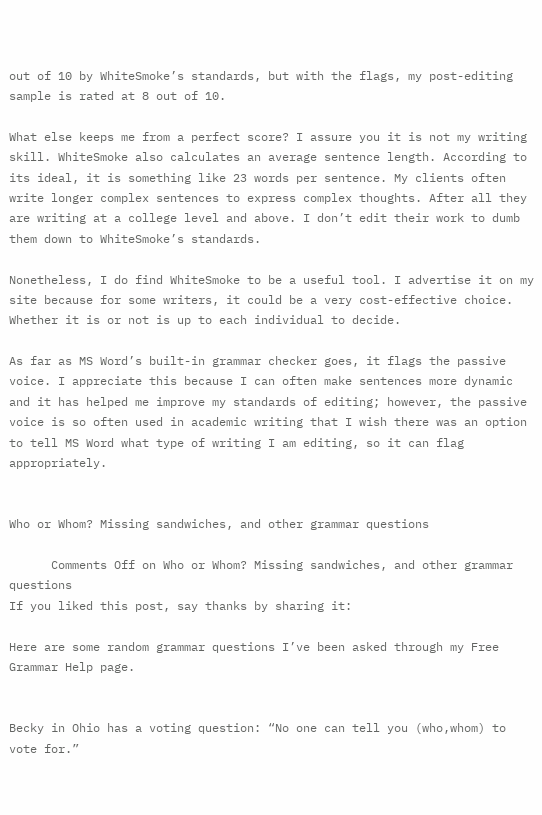out of 10 by WhiteSmoke’s standards, but with the flags, my post-editing sample is rated at 8 out of 10.

What else keeps me from a perfect score? I assure you it is not my writing skill. WhiteSmoke also calculates an average sentence length. According to its ideal, it is something like 23 words per sentence. My clients often write longer complex sentences to express complex thoughts. After all they are writing at a college level and above. I don’t edit their work to dumb them down to WhiteSmoke’s standards.

Nonetheless, I do find WhiteSmoke to be a useful tool. I advertise it on my site because for some writers, it could be a very cost-effective choice. Whether it is or not is up to each individual to decide.

As far as MS Word’s built-in grammar checker goes, it flags the passive voice. I appreciate this because I can often make sentences more dynamic and it has helped me improve my standards of editing; however, the passive voice is so often used in academic writing that I wish there was an option to tell MS Word what type of writing I am editing, so it can flag appropriately.


Who or Whom? Missing sandwiches, and other grammar questions

      Comments Off on Who or Whom? Missing sandwiches, and other grammar questions
If you liked this post, say thanks by sharing it:

Here are some random grammar questions I’ve been asked through my Free Grammar Help page.


Becky in Ohio has a voting question: “No one can tell you (who,whom) to vote for.”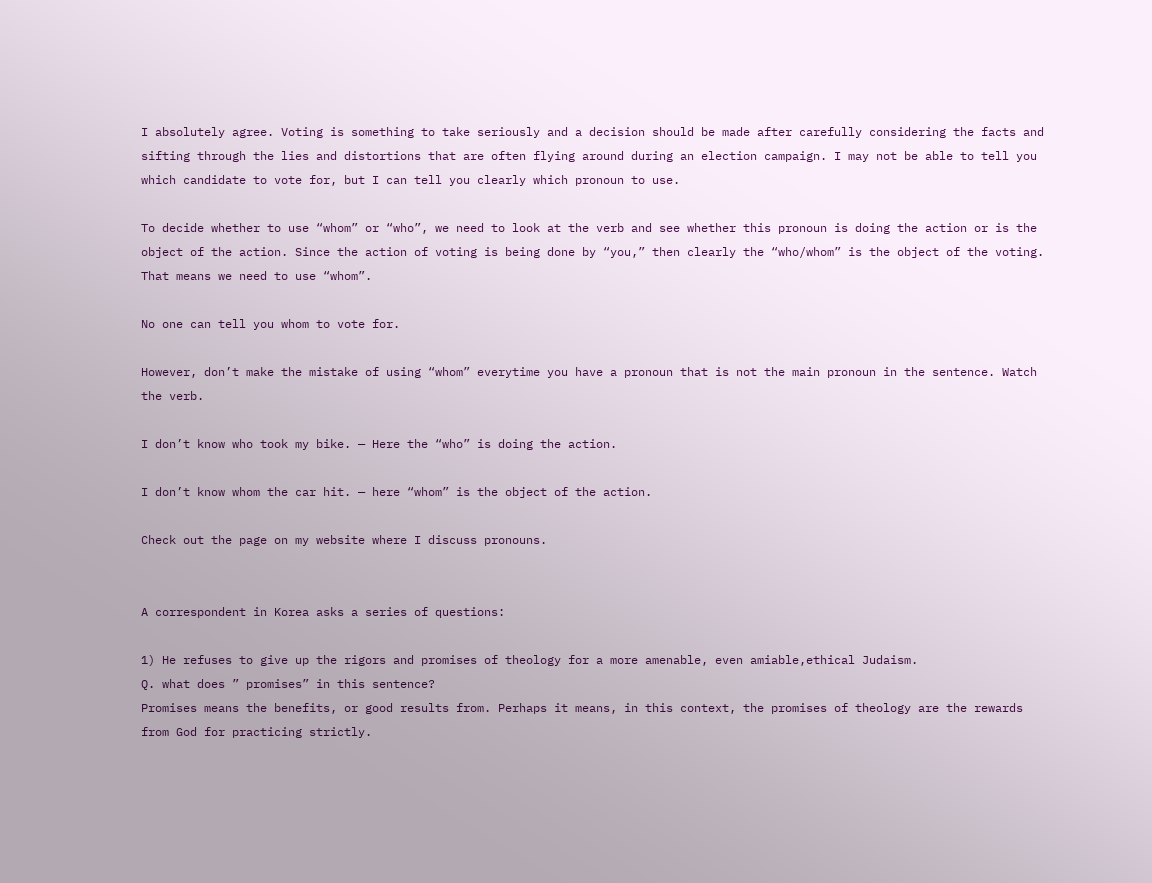I absolutely agree. Voting is something to take seriously and a decision should be made after carefully considering the facts and sifting through the lies and distortions that are often flying around during an election campaign. I may not be able to tell you which candidate to vote for, but I can tell you clearly which pronoun to use.

To decide whether to use “whom” or “who”, we need to look at the verb and see whether this pronoun is doing the action or is the object of the action. Since the action of voting is being done by “you,” then clearly the “who/whom” is the object of the voting. That means we need to use “whom”.

No one can tell you whom to vote for.

However, don’t make the mistake of using “whom” everytime you have a pronoun that is not the main pronoun in the sentence. Watch the verb.

I don’t know who took my bike. — Here the “who” is doing the action.

I don’t know whom the car hit. — here “whom” is the object of the action.

Check out the page on my website where I discuss pronouns.


A correspondent in Korea asks a series of questions:

1) He refuses to give up the rigors and promises of theology for a more amenable, even amiable,ethical Judaism.
Q. what does ” promises” in this sentence?
Promises means the benefits, or good results from. Perhaps it means, in this context, the promises of theology are the rewards from God for practicing strictly.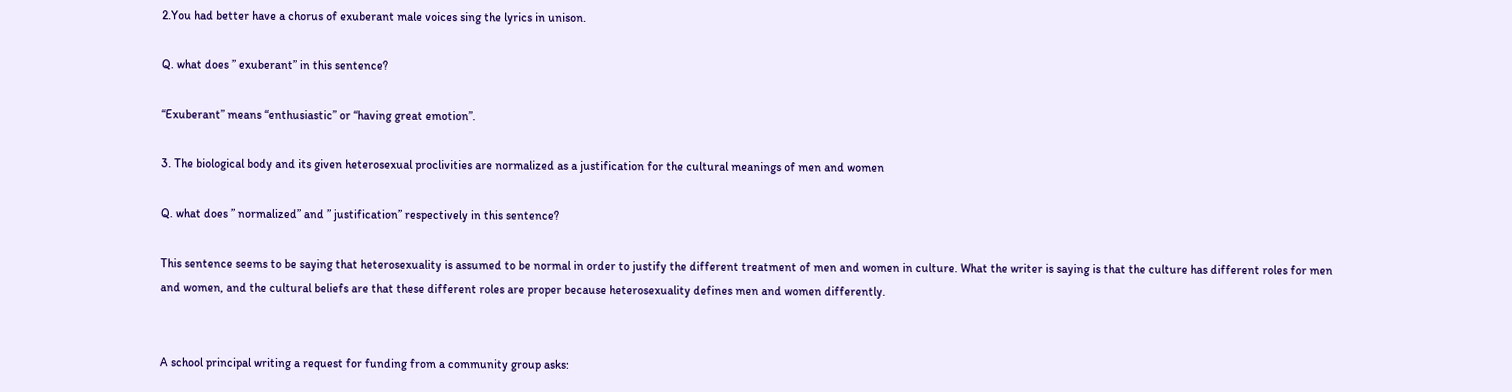2.You had better have a chorus of exuberant male voices sing the lyrics in unison.

Q. what does ” exuberant” in this sentence?

“Exuberant” means “enthusiastic” or “having great emotion”.

3. The biological body and its given heterosexual proclivities are normalized as a justification for the cultural meanings of men and women

Q. what does ” normalized” and ” justification” respectively in this sentence?

This sentence seems to be saying that heterosexuality is assumed to be normal in order to justify the different treatment of men and women in culture. What the writer is saying is that the culture has different roles for men and women, and the cultural beliefs are that these different roles are proper because heterosexuality defines men and women differently.


A school principal writing a request for funding from a community group asks: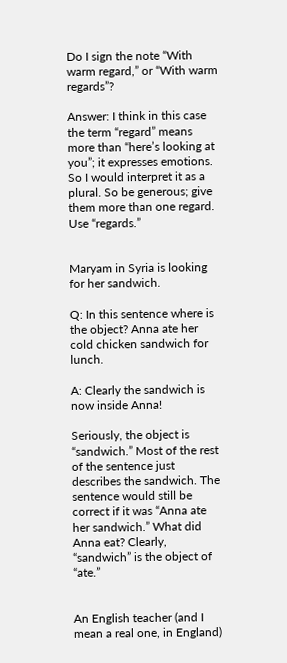Do I sign the note “With warm regard,” or “With warm regards”?

Answer: I think in this case the term “regard” means  more than “here’s looking at you”; it expresses emotions. So I would interpret it as a plural. So be generous; give them more than one regard. Use “regards.”


Maryam in Syria is looking for her sandwich.

Q: In this sentence where is the object? Anna ate her cold chicken sandwich for lunch.

A: Clearly the sandwich is now inside Anna!

Seriously, the object is “sandwich.” Most of the rest of the sentence just describes the sandwich. The sentence would still be correct if it was “Anna ate her sandwich.” What did Anna eat? Clearly, “sandwich” is the object of “ate.”


An English teacher (and I mean a real one, in England)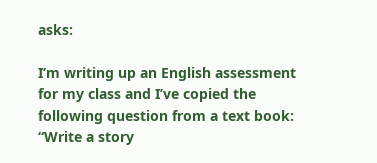asks:

I’m writing up an English assessment for my class and I’ve copied the following question from a text book: “Write a story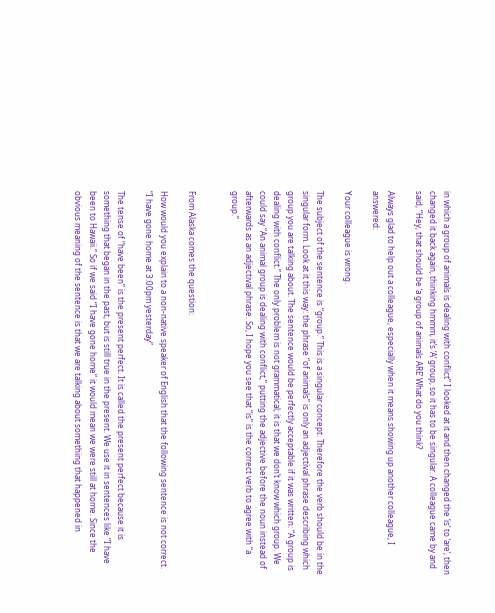in which a group of animals is dealing with conflict” I looked at it and then changed the ‘is’ to ‘are’, then changed it back again, thinking hmmm, it’s ‘A’ group, so it has to be singular. A colleague came by and said, “Hey, that should be ‘a group of animals ARE’ What do you think?

Always glad to help out a colleague, especially when it means showing up another colleague, I answered:

Your colleague is wrong.

The subject of the sentence is “group.” This is a singular concept. Therefore the verb should be in the singular form. Look at it this way: the phrase “of animals” is only an adjectival phrase describing which group you are talking about. The sentence would be perfectly acceptable if it was written: “A group is dealing with conflict.” The only problem is not grammatical; it is that we don’t know which group. We could say “An animal group is dealing with conflict,” putting the adjective before the noun instead of afterwards as an adjectival phrase. So, I hope you see that “is” is the correct verb to agree with “a group.”


From Alaska comes the question:

How would you explain to a non-native speaker of English that the following sentence is not correct.
“I have gone home at 3:00pm yesterday”

The tense of “have been” is the present perfect. It is called the present perfect because it is something that began in the past, but is still true in the present. We use it in sentences like “I have been to Hawaii.” So if we said “I have gone home” it would mean we were still at home. Since the obvious meaning of the sentence is that we are talking about something that happened in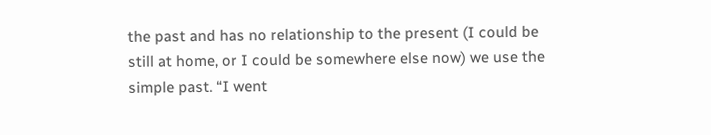the past and has no relationship to the present (I could be still at home, or I could be somewhere else now) we use the simple past. “I went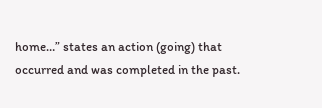home…” states an action (going) that occurred and was completed in the past.